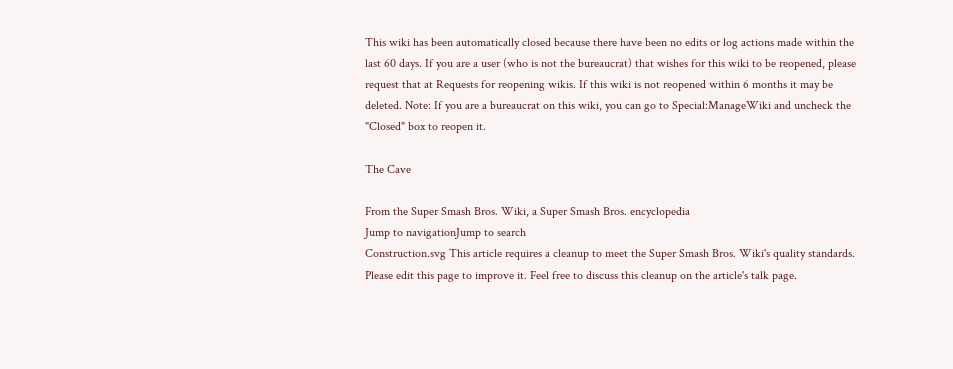This wiki has been automatically closed because there have been no edits or log actions made within the last 60 days. If you are a user (who is not the bureaucrat) that wishes for this wiki to be reopened, please request that at Requests for reopening wikis. If this wiki is not reopened within 6 months it may be deleted. Note: If you are a bureaucrat on this wiki, you can go to Special:ManageWiki and uncheck the "Closed" box to reopen it.

The Cave

From the Super Smash Bros. Wiki, a Super Smash Bros. encyclopedia
Jump to navigationJump to search
Construction.svg This article requires a cleanup to meet the Super Smash Bros. Wiki's quality standards.
Please edit this page to improve it. Feel free to discuss this cleanup on the article's talk page.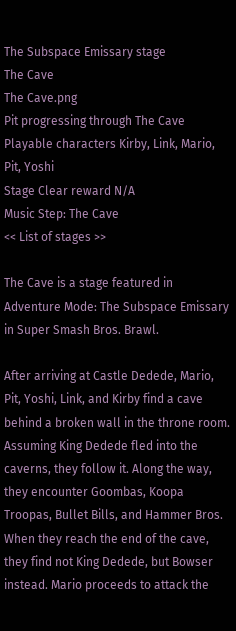The Subspace Emissary stage
The Cave
The Cave.png
Pit progressing through The Cave
Playable characters Kirby, Link, Mario, Pit, Yoshi
Stage Clear reward N/A
Music Step: The Cave
<< List of stages >>

The Cave is a stage featured in Adventure Mode: The Subspace Emissary in Super Smash Bros. Brawl.

After arriving at Castle Dedede, Mario, Pit, Yoshi, Link, and Kirby find a cave behind a broken wall in the throne room. Assuming King Dedede fled into the caverns, they follow it. Along the way, they encounter Goombas, Koopa Troopas, Bullet Bills, and Hammer Bros. When they reach the end of the cave, they find not King Dedede, but Bowser instead. Mario proceeds to attack the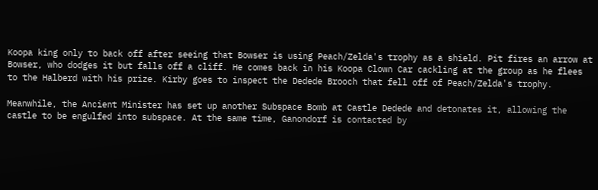Koopa king only to back off after seeing that Bowser is using Peach/Zelda's trophy as a shield. Pit fires an arrow at Bowser, who dodges it but falls off a cliff. He comes back in his Koopa Clown Car cackling at the group as he flees to the Halberd with his prize. Kirby goes to inspect the Dedede Brooch that fell off of Peach/Zelda's trophy.

Meanwhile, the Ancient Minister has set up another Subspace Bomb at Castle Dedede and detonates it, allowing the castle to be engulfed into subspace. At the same time, Ganondorf is contacted by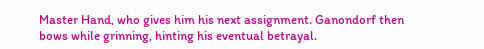Master Hand, who gives him his next assignment. Ganondorf then bows while grinning, hinting his eventual betrayal.